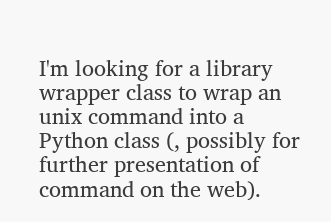I'm looking for a library wrapper class to wrap an unix command into a Python class (, possibly for further presentation of command on the web).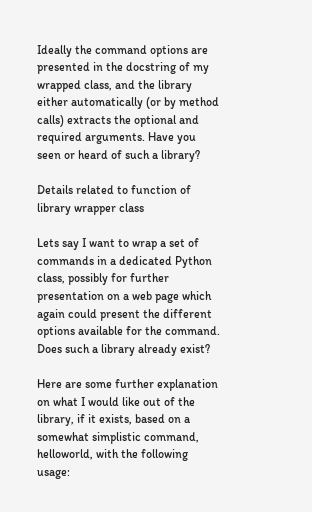Ideally the command options are presented in the docstring of my wrapped class, and the library either automatically (or by method calls) extracts the optional and required arguments. Have you seen or heard of such a library?

Details related to function of library wrapper class

Lets say I want to wrap a set of commands in a dedicated Python class, possibly for further presentation on a web page which again could present the different options available for the command. Does such a library already exist?

Here are some further explanation on what I would like out of the library, if it exists, based on a somewhat simplistic command, helloworld, with the following usage: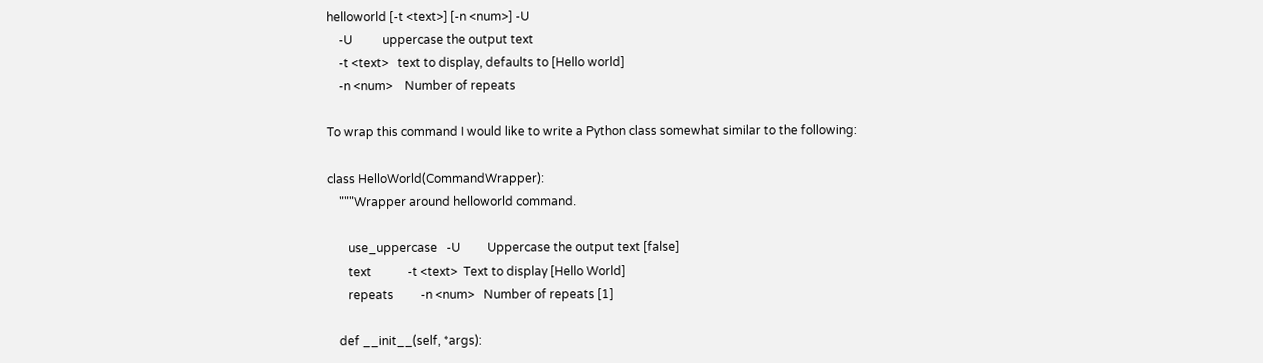helloworld [-t <text>] [-n <num>] -U
    -U          uppercase the output text
    -t <text>   text to display, defaults to [Hello world]
    -n <num>    Number of repeats

To wrap this command I would like to write a Python class somewhat similar to the following:

class HelloWorld(CommandWrapper):
    """Wrapper around helloworld command.

       use_uppercase   -U         Uppercase the output text [false]
       text            -t <text>  Text to display [Hello World]
       repeats         -n <num>   Number of repeats [1]

    def __init__(self, *args):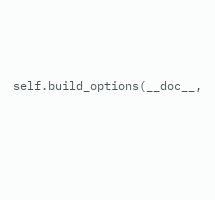self.build_options(__doc__,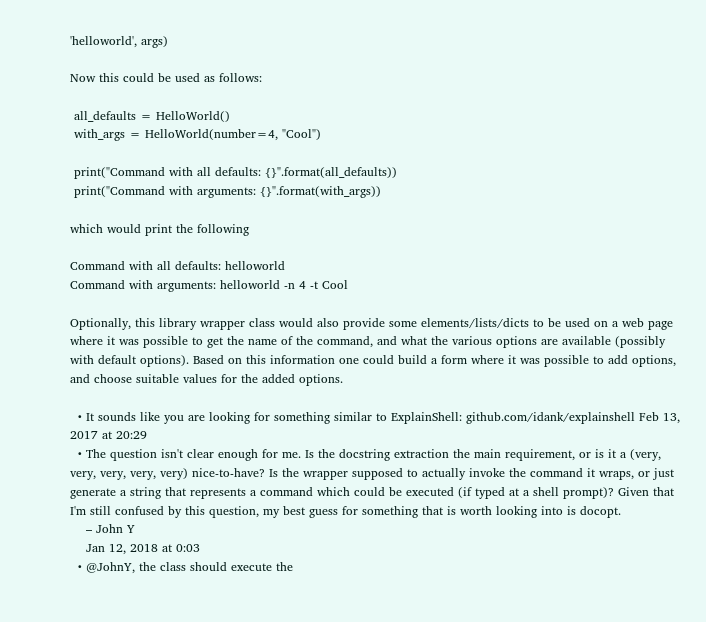'helloworld', args)

Now this could be used as follows:

 all_defaults = HelloWorld()
 with_args = HelloWorld(number=4, "Cool")

 print("Command with all defaults: {}".format(all_defaults))
 print("Command with arguments: {}".format(with_args))

which would print the following

Command with all defaults: helloworld
Command with arguments: helloworld -n 4 -t Cool

Optionally, this library wrapper class would also provide some elements/lists/dicts to be used on a web page where it was possible to get the name of the command, and what the various options are available (possibly with default options). Based on this information one could build a form where it was possible to add options, and choose suitable values for the added options.

  • It sounds like you are looking for something similar to ExplainShell: github.com/idank/explainshell Feb 13, 2017 at 20:29
  • The question isn't clear enough for me. Is the docstring extraction the main requirement, or is it a (very, very, very, very, very) nice-to-have? Is the wrapper supposed to actually invoke the command it wraps, or just generate a string that represents a command which could be executed (if typed at a shell prompt)? Given that I'm still confused by this question, my best guess for something that is worth looking into is docopt.
    – John Y
    Jan 12, 2018 at 0:03
  • @JohnY, the class should execute the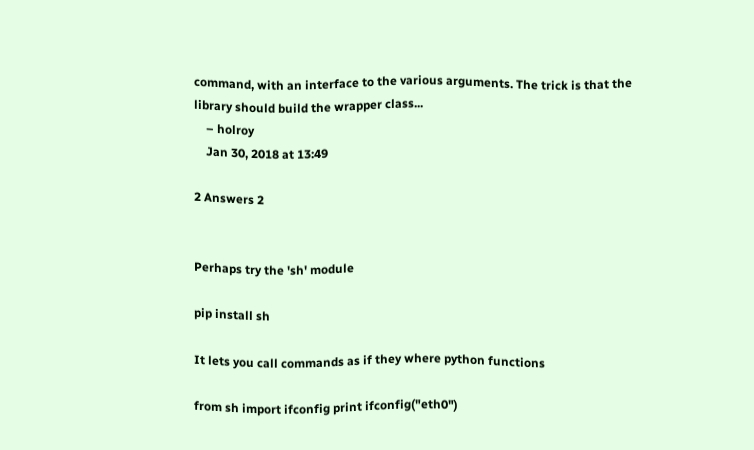command, with an interface to the various arguments. The trick is that the library should build the wrapper class...
    – holroy
    Jan 30, 2018 at 13:49

2 Answers 2


Perhaps try the 'sh' module

pip install sh

It lets you call commands as if they where python functions

from sh import ifconfig print ifconfig("eth0")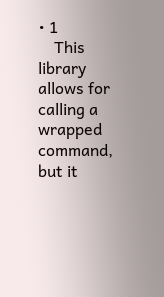• 1
    This library allows for calling a wrapped command, but it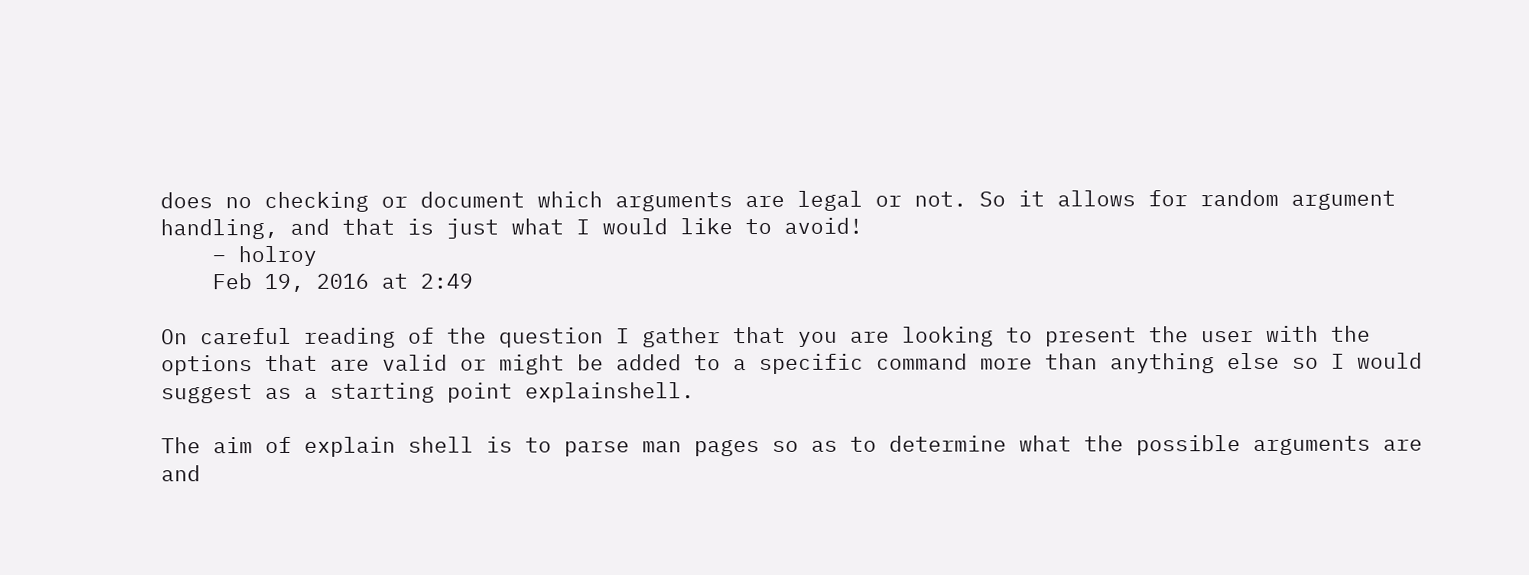does no checking or document which arguments are legal or not. So it allows for random argument handling, and that is just what I would like to avoid!
    – holroy
    Feb 19, 2016 at 2:49

On careful reading of the question I gather that you are looking to present the user with the options that are valid or might be added to a specific command more than anything else so I would suggest as a starting point explainshell.

The aim of explain shell is to parse man pages so as to determine what the possible arguments are and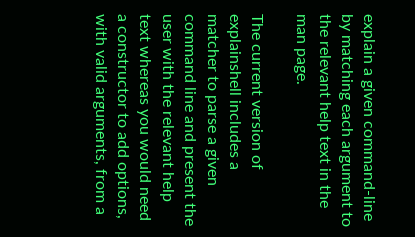explain a given command-line by matching each argument to the relevant help text in the man page.

The current version of explainshell includes a matcher to parse a given command line and present the user with the relevant help text whereas you would need a constructor to add options, with valid arguments, from a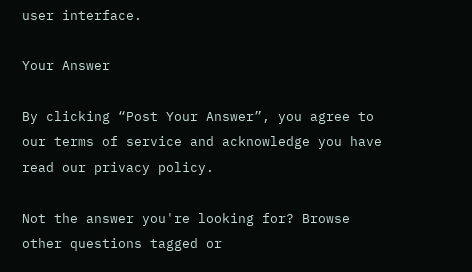user interface.

Your Answer

By clicking “Post Your Answer”, you agree to our terms of service and acknowledge you have read our privacy policy.

Not the answer you're looking for? Browse other questions tagged or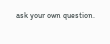ask your own question.